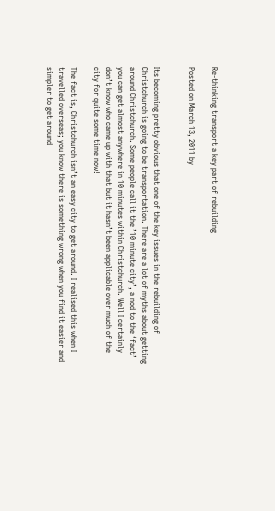Re-thinking transport a key part of rebuilding

Posted on March 13, 2011 by


Its becoming pretty obvious that one of the key issues in the rebuilding of Christchurch is going to be transportation. There are a lot of myths about getting around Christchurch. Some people call it the ’10 minute city’, a nod to the ‘fact’ you can get almost anywhere in 10 minutes within Christchurch. Well I certainly don’t know who came up with that but it hasn’t been applicable over much of the city for quite some time now!

The fact is, Christchurch isn’t an easy city to get around. I realised this when I travelled overseas; you know there is something wrong when you find it easier and simpler to get around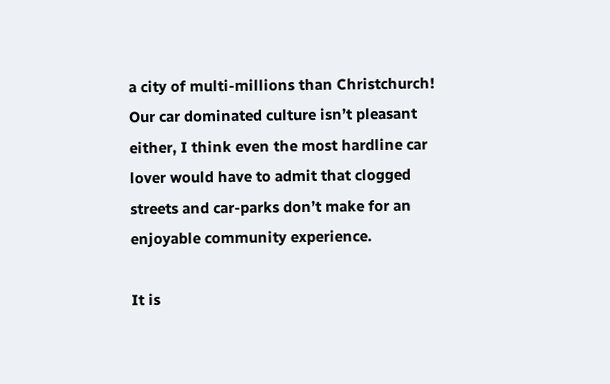a city of multi-millions than Christchurch! Our car dominated culture isn’t pleasant either, I think even the most hardline car lover would have to admit that clogged streets and car-parks don’t make for an enjoyable community experience.

It is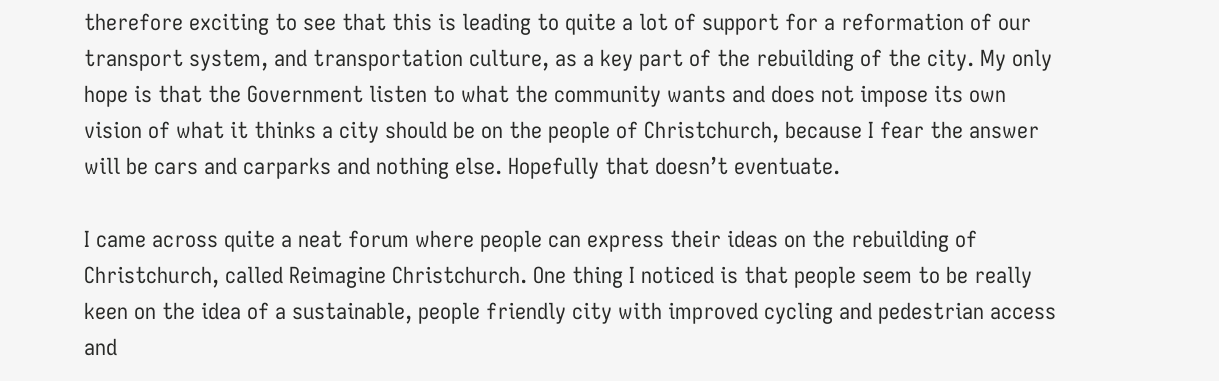therefore exciting to see that this is leading to quite a lot of support for a reformation of our transport system, and transportation culture, as a key part of the rebuilding of the city. My only hope is that the Government listen to what the community wants and does not impose its own vision of what it thinks a city should be on the people of Christchurch, because I fear the answer will be cars and carparks and nothing else. Hopefully that doesn’t eventuate.

I came across quite a neat forum where people can express their ideas on the rebuilding of Christchurch, called Reimagine Christchurch. One thing I noticed is that people seem to be really keen on the idea of a sustainable, people friendly city with improved cycling and pedestrian access and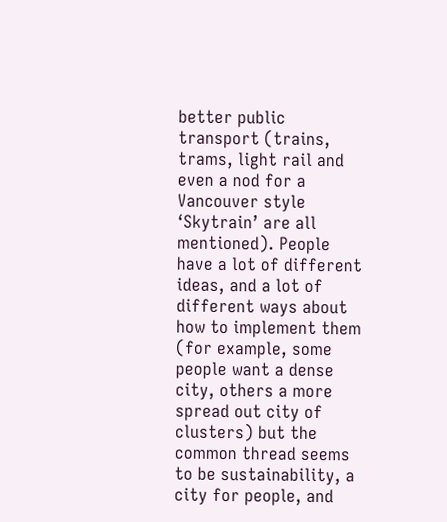better public transport (trains, trams, light rail and even a nod for a Vancouver style ‘Skytrain’ are all mentioned). People have a lot of different ideas, and a lot of different ways about how to implement them (for example, some people want a dense city, others a more spread out city of clusters) but the common thread seems to be sustainability, a city for people, and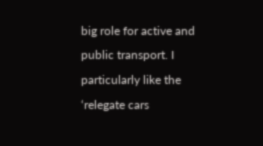big role for active and public transport. I particularly like the ‘relegate cars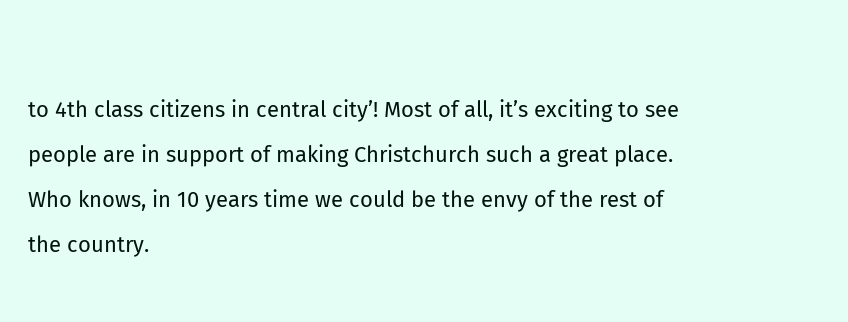to 4th class citizens in central city’! Most of all, it’s exciting to see people are in support of making Christchurch such a great place. Who knows, in 10 years time we could be the envy of the rest of the country.